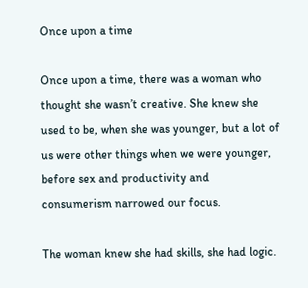Once upon a time

Once upon a time, there was a woman who thought she wasn’t creative. She knew she used to be, when she was younger, but a lot of us were other things when we were younger, before sex and productivity and consumerism narrowed our focus.

The woman knew she had skills, she had logic.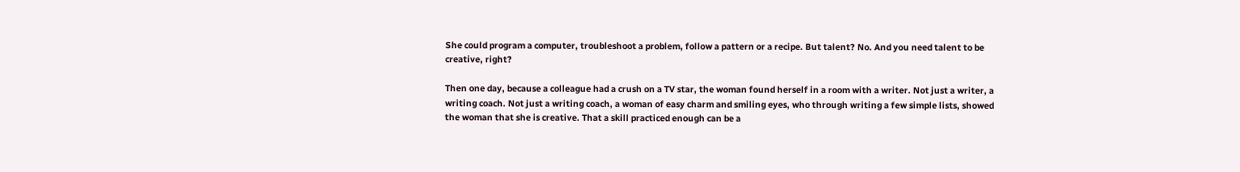She could program a computer, troubleshoot a problem, follow a pattern or a recipe. But talent? No. And you need talent to be creative, right?

Then one day, because a colleague had a crush on a TV star, the woman found herself in a room with a writer. Not just a writer, a writing coach. Not just a writing coach, a woman of easy charm and smiling eyes, who through writing a few simple lists, showed the woman that she is creative. That a skill practiced enough can be a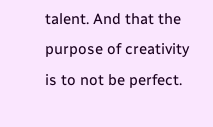talent. And that the purpose of creativity is to not be perfect.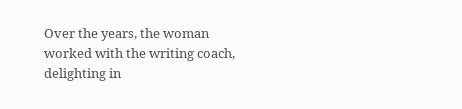Over the years, the woman worked with the writing coach, delighting in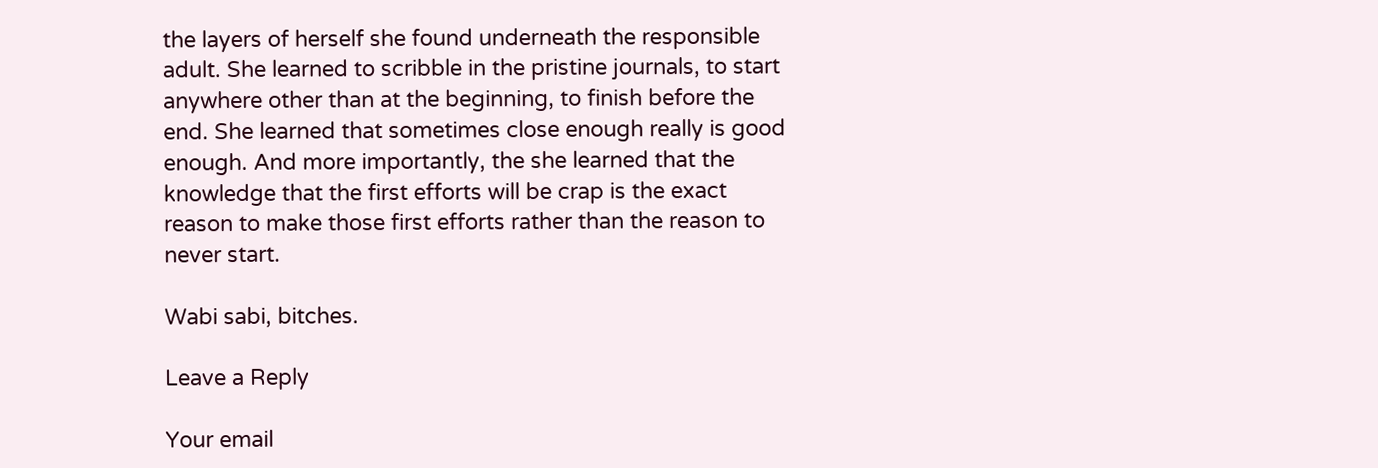the layers of herself she found underneath the responsible adult. She learned to scribble in the pristine journals, to start anywhere other than at the beginning, to finish before the end. She learned that sometimes close enough really is good enough. And more importantly, the she learned that the knowledge that the first efforts will be crap is the exact reason to make those first efforts rather than the reason to never start.

Wabi sabi, bitches.

Leave a Reply

Your email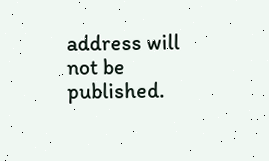address will not be published.